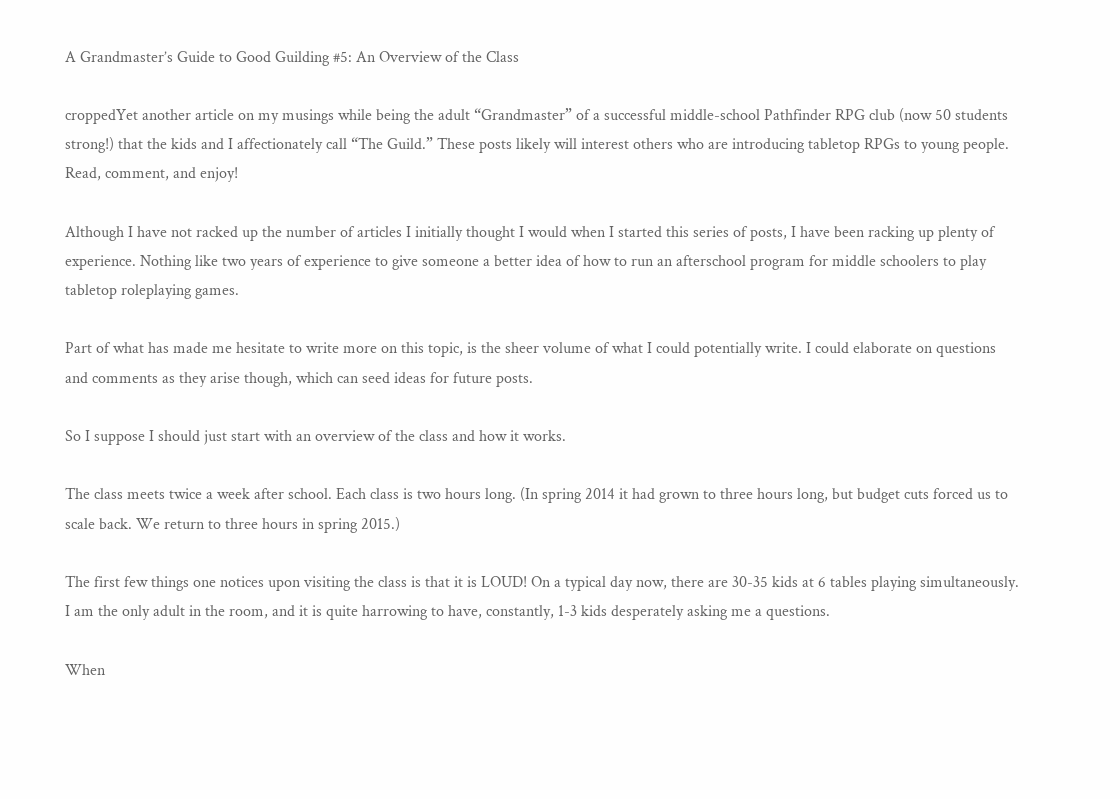A Grandmaster’s Guide to Good Guilding #5: An Overview of the Class

croppedYet another article on my musings while being the adult “Grandmaster” of a successful middle-school Pathfinder RPG club (now 50 students strong!) that the kids and I affectionately call “The Guild.” These posts likely will interest others who are introducing tabletop RPGs to young people. Read, comment, and enjoy!

Although I have not racked up the number of articles I initially thought I would when I started this series of posts, I have been racking up plenty of experience. Nothing like two years of experience to give someone a better idea of how to run an afterschool program for middle schoolers to play tabletop roleplaying games.

Part of what has made me hesitate to write more on this topic, is the sheer volume of what I could potentially write. I could elaborate on questions and comments as they arise though, which can seed ideas for future posts.

So I suppose I should just start with an overview of the class and how it works.

The class meets twice a week after school. Each class is two hours long. (In spring 2014 it had grown to three hours long, but budget cuts forced us to scale back. We return to three hours in spring 2015.)

The first few things one notices upon visiting the class is that it is LOUD! On a typical day now, there are 30-35 kids at 6 tables playing simultaneously. I am the only adult in the room, and it is quite harrowing to have, constantly, 1-3 kids desperately asking me a questions.

When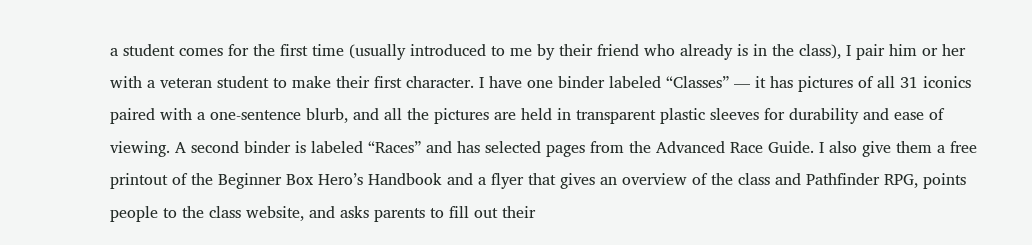a student comes for the first time (usually introduced to me by their friend who already is in the class), I pair him or her with a veteran student to make their first character. I have one binder labeled “Classes” — it has pictures of all 31 iconics paired with a one-sentence blurb, and all the pictures are held in transparent plastic sleeves for durability and ease of viewing. A second binder is labeled “Races” and has selected pages from the Advanced Race Guide. I also give them a free printout of the Beginner Box Hero’s Handbook and a flyer that gives an overview of the class and Pathfinder RPG, points people to the class website, and asks parents to fill out their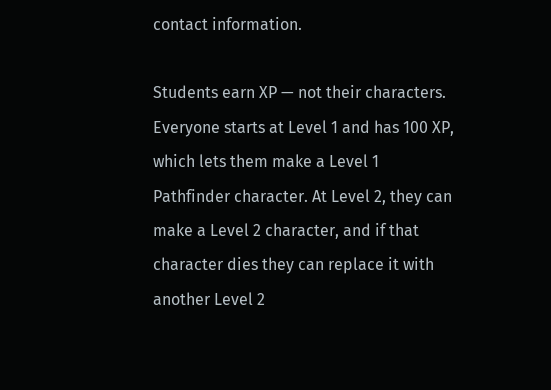contact information.

Students earn XP — not their characters. Everyone starts at Level 1 and has 100 XP, which lets them make a Level 1 Pathfinder character. At Level 2, they can make a Level 2 character, and if that character dies they can replace it with another Level 2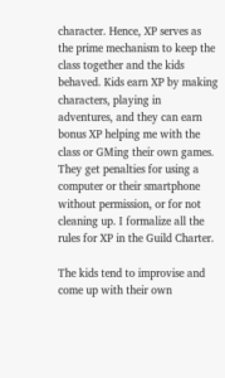character. Hence, XP serves as the prime mechanism to keep the class together and the kids behaved. Kids earn XP by making characters, playing in adventures, and they can earn bonus XP helping me with the class or GMing their own games. They get penalties for using a computer or their smartphone without permission, or for not cleaning up. I formalize all the rules for XP in the Guild Charter.

The kids tend to improvise and come up with their own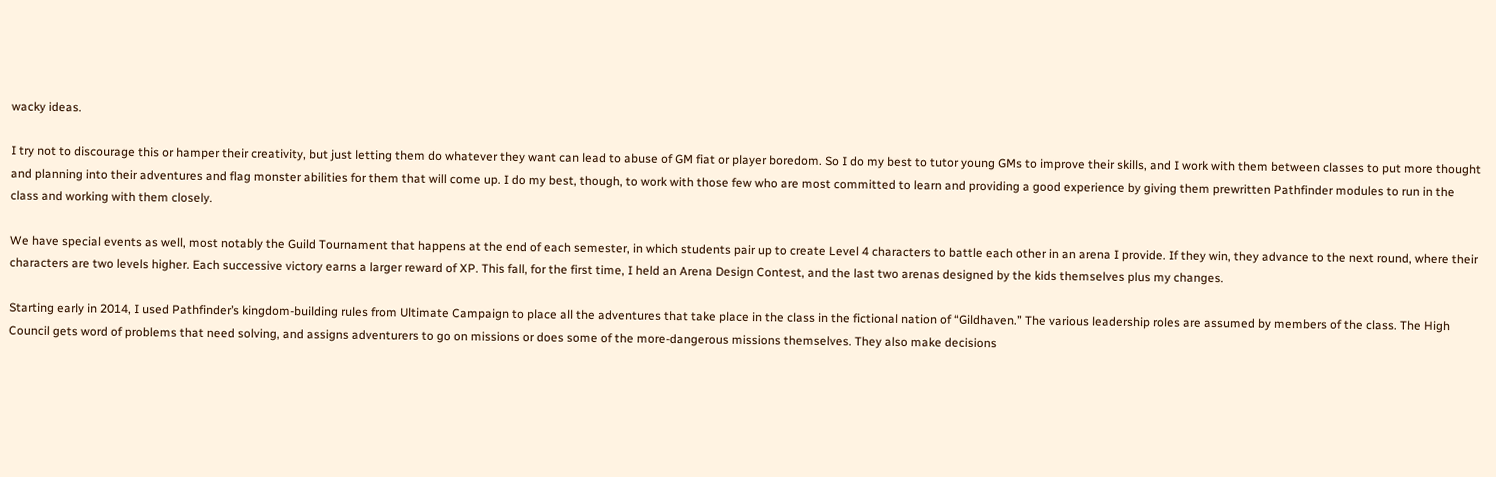wacky ideas.

I try not to discourage this or hamper their creativity, but just letting them do whatever they want can lead to abuse of GM fiat or player boredom. So I do my best to tutor young GMs to improve their skills, and I work with them between classes to put more thought and planning into their adventures and flag monster abilities for them that will come up. I do my best, though, to work with those few who are most committed to learn and providing a good experience by giving them prewritten Pathfinder modules to run in the class and working with them closely.

We have special events as well, most notably the Guild Tournament that happens at the end of each semester, in which students pair up to create Level 4 characters to battle each other in an arena I provide. If they win, they advance to the next round, where their characters are two levels higher. Each successive victory earns a larger reward of XP. This fall, for the first time, I held an Arena Design Contest, and the last two arenas designed by the kids themselves plus my changes.

Starting early in 2014, I used Pathfinder’s kingdom-building rules from Ultimate Campaign to place all the adventures that take place in the class in the fictional nation of “Gildhaven.” The various leadership roles are assumed by members of the class. The High Council gets word of problems that need solving, and assigns adventurers to go on missions or does some of the more-dangerous missions themselves. They also make decisions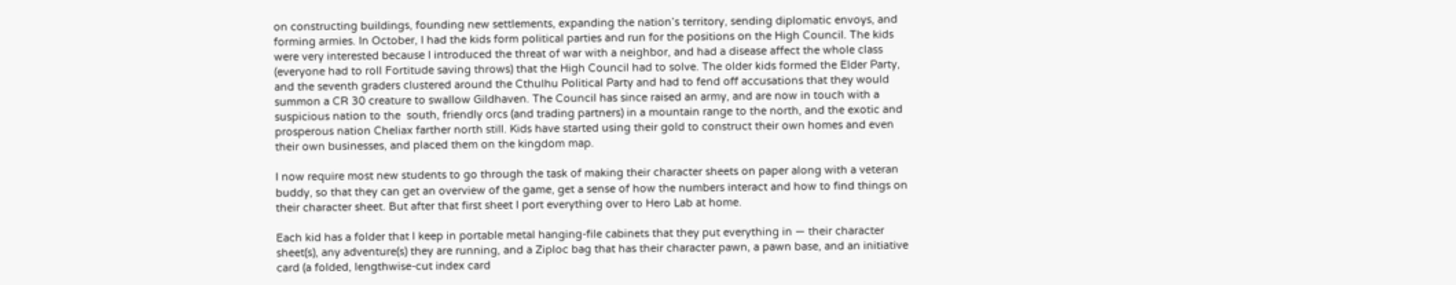on constructing buildings, founding new settlements, expanding the nation’s territory, sending diplomatic envoys, and forming armies. In October, I had the kids form political parties and run for the positions on the High Council. The kids were very interested because I introduced the threat of war with a neighbor, and had a disease affect the whole class (everyone had to roll Fortitude saving throws) that the High Council had to solve. The older kids formed the Elder Party, and the seventh graders clustered around the Cthulhu Political Party and had to fend off accusations that they would summon a CR 30 creature to swallow Gildhaven. The Council has since raised an army, and are now in touch with a suspicious nation to the  south, friendly orcs (and trading partners) in a mountain range to the north, and the exotic and prosperous nation Cheliax farther north still. Kids have started using their gold to construct their own homes and even their own businesses, and placed them on the kingdom map.

I now require most new students to go through the task of making their character sheets on paper along with a veteran buddy, so that they can get an overview of the game, get a sense of how the numbers interact and how to find things on their character sheet. But after that first sheet I port everything over to Hero Lab at home.

Each kid has a folder that I keep in portable metal hanging-file cabinets that they put everything in — their character sheet(s), any adventure(s) they are running, and a Ziploc bag that has their character pawn, a pawn base, and an initiative card (a folded, lengthwise-cut index card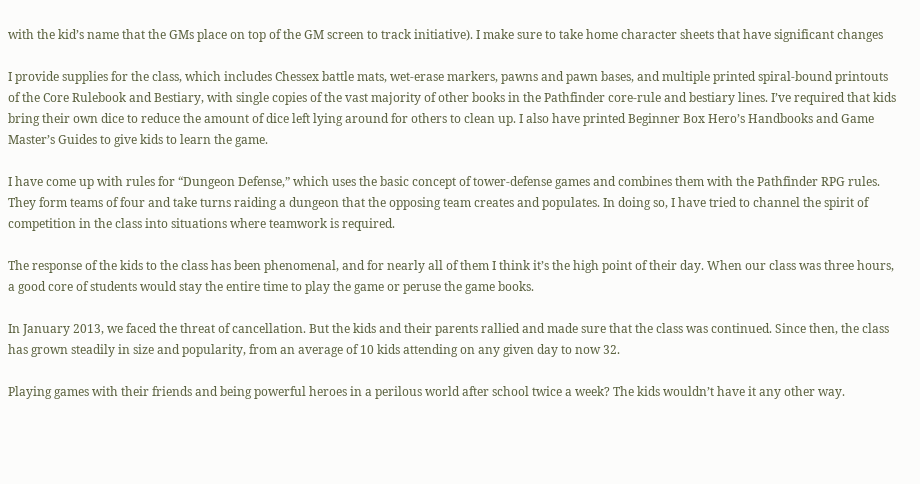with the kid’s name that the GMs place on top of the GM screen to track initiative). I make sure to take home character sheets that have significant changes

I provide supplies for the class, which includes Chessex battle mats, wet-erase markers, pawns and pawn bases, and multiple printed spiral-bound printouts of the Core Rulebook and Bestiary, with single copies of the vast majority of other books in the Pathfinder core-rule and bestiary lines. I’ve required that kids bring their own dice to reduce the amount of dice left lying around for others to clean up. I also have printed Beginner Box Hero’s Handbooks and Game Master’s Guides to give kids to learn the game.

I have come up with rules for “Dungeon Defense,” which uses the basic concept of tower-defense games and combines them with the Pathfinder RPG rules. They form teams of four and take turns raiding a dungeon that the opposing team creates and populates. In doing so, I have tried to channel the spirit of competition in the class into situations where teamwork is required.

The response of the kids to the class has been phenomenal, and for nearly all of them I think it’s the high point of their day. When our class was three hours, a good core of students would stay the entire time to play the game or peruse the game books.

In January 2013, we faced the threat of cancellation. But the kids and their parents rallied and made sure that the class was continued. Since then, the class has grown steadily in size and popularity, from an average of 10 kids attending on any given day to now 32.

Playing games with their friends and being powerful heroes in a perilous world after school twice a week? The kids wouldn’t have it any other way.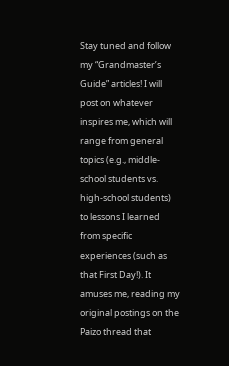Stay tuned and follow my “Grandmaster’s Guide” articles! I will post on whatever inspires me, which will range from general topics (e.g., middle-school students vs. high-school students) to lessons I learned from specific experiences (such as that First Day!). It amuses me, reading my original postings on the Paizo thread that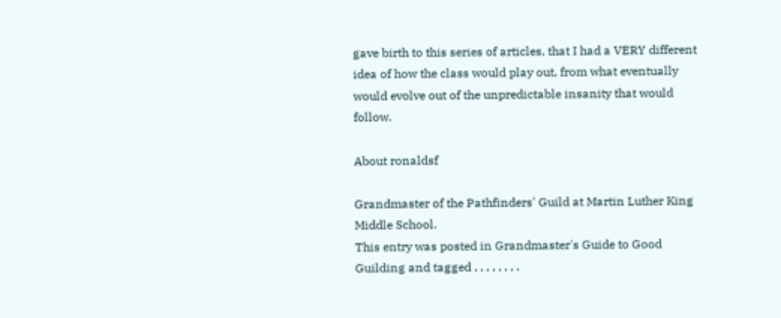gave birth to this series of articles, that I had a VERY different idea of how the class would play out, from what eventually would evolve out of the unpredictable insanity that would follow.

About ronaldsf

Grandmaster of the Pathfinders' Guild at Martin Luther King Middle School.
This entry was posted in Grandmaster's Guide to Good Guilding and tagged , , , , , , , .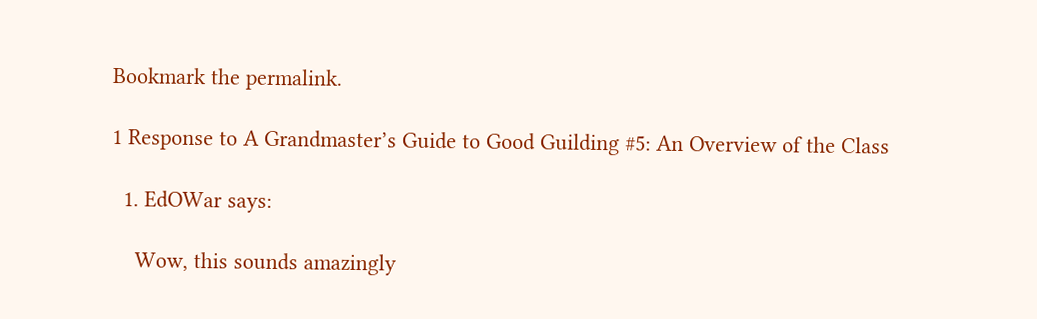Bookmark the permalink.

1 Response to A Grandmaster’s Guide to Good Guilding #5: An Overview of the Class

  1. EdOWar says:

    Wow, this sounds amazingly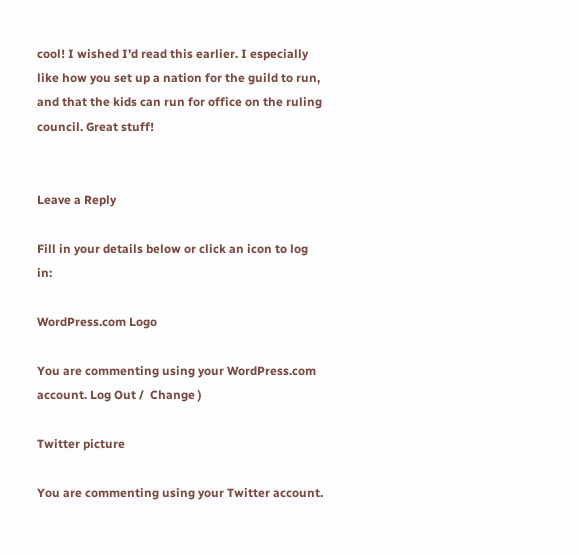cool! I wished I’d read this earlier. I especially like how you set up a nation for the guild to run, and that the kids can run for office on the ruling council. Great stuff!


Leave a Reply

Fill in your details below or click an icon to log in:

WordPress.com Logo

You are commenting using your WordPress.com account. Log Out /  Change )

Twitter picture

You are commenting using your Twitter account.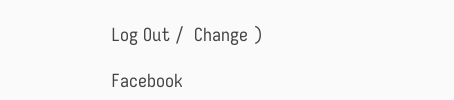Log Out /  Change )

Facebook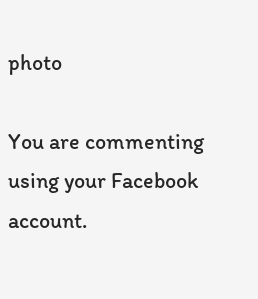photo

You are commenting using your Facebook account.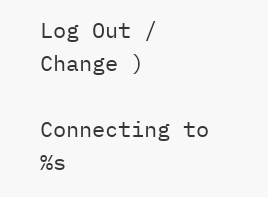Log Out /  Change )

Connecting to %s